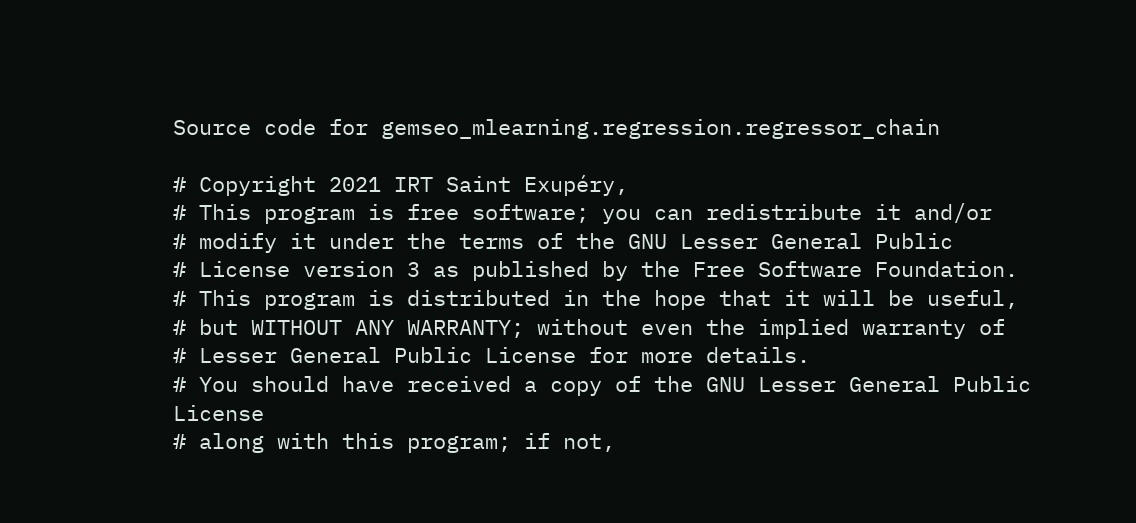Source code for gemseo_mlearning.regression.regressor_chain

# Copyright 2021 IRT Saint Exupéry,
# This program is free software; you can redistribute it and/or
# modify it under the terms of the GNU Lesser General Public
# License version 3 as published by the Free Software Foundation.
# This program is distributed in the hope that it will be useful,
# but WITHOUT ANY WARRANTY; without even the implied warranty of
# Lesser General Public License for more details.
# You should have received a copy of the GNU Lesser General Public License
# along with this program; if not,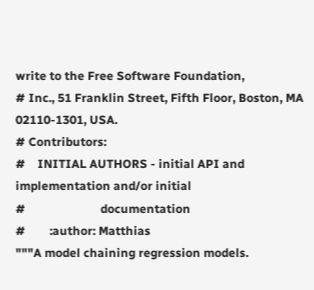write to the Free Software Foundation,
# Inc., 51 Franklin Street, Fifth Floor, Boston, MA  02110-1301, USA.
# Contributors:
#    INITIAL AUTHORS - initial API and implementation and/or initial
#                         documentation
#        :author: Matthias
"""A model chaining regression models.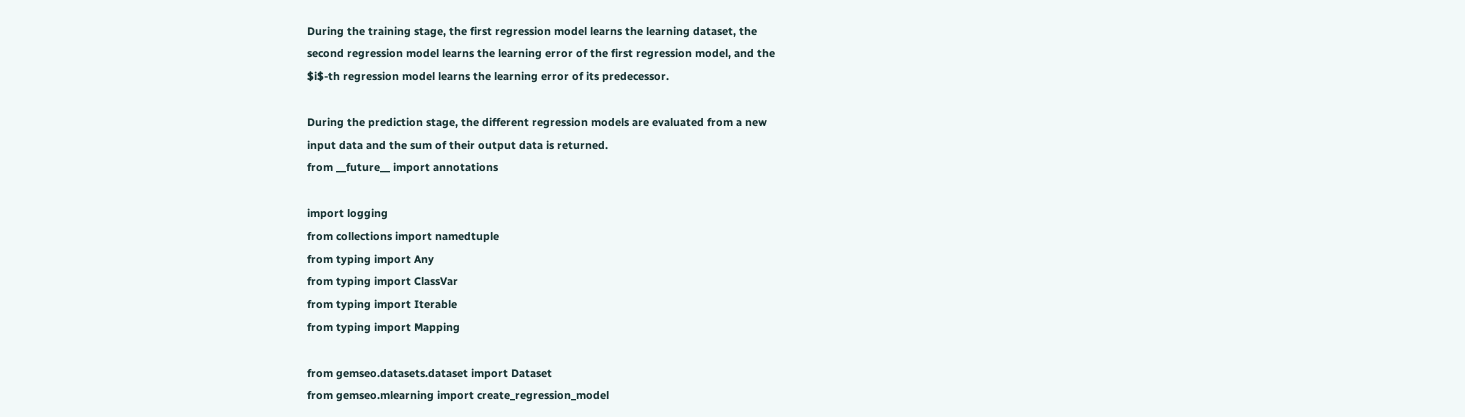During the training stage, the first regression model learns the learning dataset, the
second regression model learns the learning error of the first regression model, and the
$i$-th regression model learns the learning error of its predecessor.

During the prediction stage, the different regression models are evaluated from a new
input data and the sum of their output data is returned.
from __future__ import annotations

import logging
from collections import namedtuple
from typing import Any
from typing import ClassVar
from typing import Iterable
from typing import Mapping

from gemseo.datasets.dataset import Dataset
from gemseo.mlearning import create_regression_model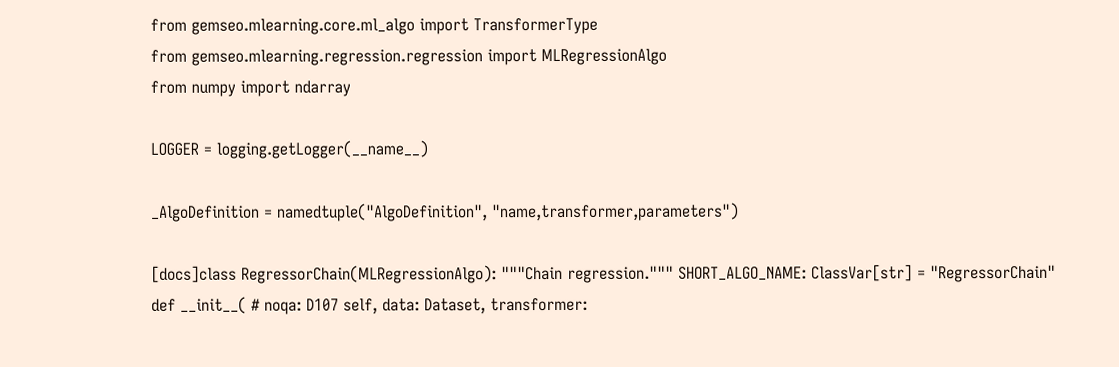from gemseo.mlearning.core.ml_algo import TransformerType
from gemseo.mlearning.regression.regression import MLRegressionAlgo
from numpy import ndarray

LOGGER = logging.getLogger(__name__)

_AlgoDefinition = namedtuple("AlgoDefinition", "name,transformer,parameters")

[docs]class RegressorChain(MLRegressionAlgo): """Chain regression.""" SHORT_ALGO_NAME: ClassVar[str] = "RegressorChain" def __init__( # noqa: D107 self, data: Dataset, transformer: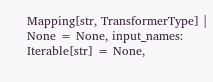Mapping[str, TransformerType] | None = None, input_names: Iterable[str] = None,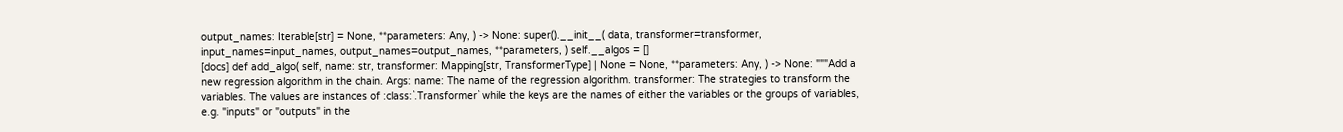output_names: Iterable[str] = None, **parameters: Any, ) -> None: super().__init__( data, transformer=transformer, input_names=input_names, output_names=output_names, **parameters, ) self.__algos = []
[docs] def add_algo( self, name: str, transformer: Mapping[str, TransformerType] | None = None, **parameters: Any, ) -> None: """Add a new regression algorithm in the chain. Args: name: The name of the regression algorithm. transformer: The strategies to transform the variables. The values are instances of :class:`.Transformer` while the keys are the names of either the variables or the groups of variables, e.g. "inputs" or "outputs" in the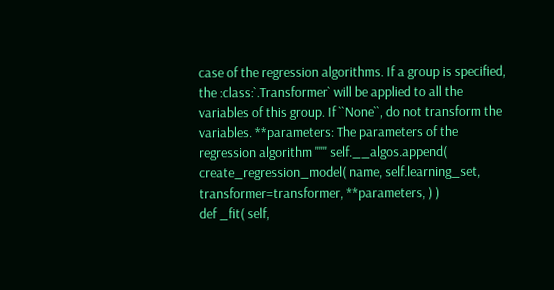case of the regression algorithms. If a group is specified, the :class:`.Transformer` will be applied to all the variables of this group. If ``None``, do not transform the variables. **parameters: The parameters of the regression algorithm """ self.__algos.append( create_regression_model( name, self.learning_set, transformer=transformer, **parameters, ) )
def _fit( self,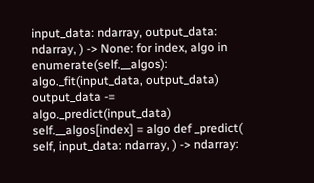input_data: ndarray, output_data: ndarray, ) -> None: for index, algo in enumerate(self.__algos): algo._fit(input_data, output_data) output_data -= algo._predict(input_data) self.__algos[index] = algo def _predict( self, input_data: ndarray, ) -> ndarray: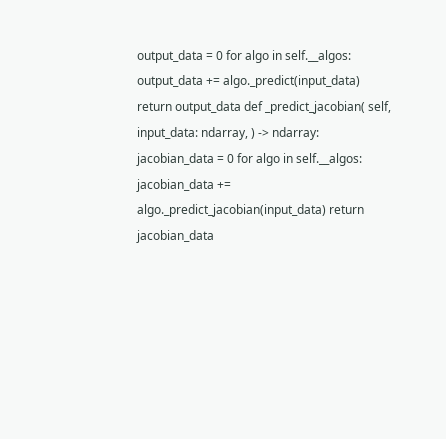output_data = 0 for algo in self.__algos: output_data += algo._predict(input_data) return output_data def _predict_jacobian( self, input_data: ndarray, ) -> ndarray: jacobian_data = 0 for algo in self.__algos: jacobian_data += algo._predict_jacobian(input_data) return jacobian_data